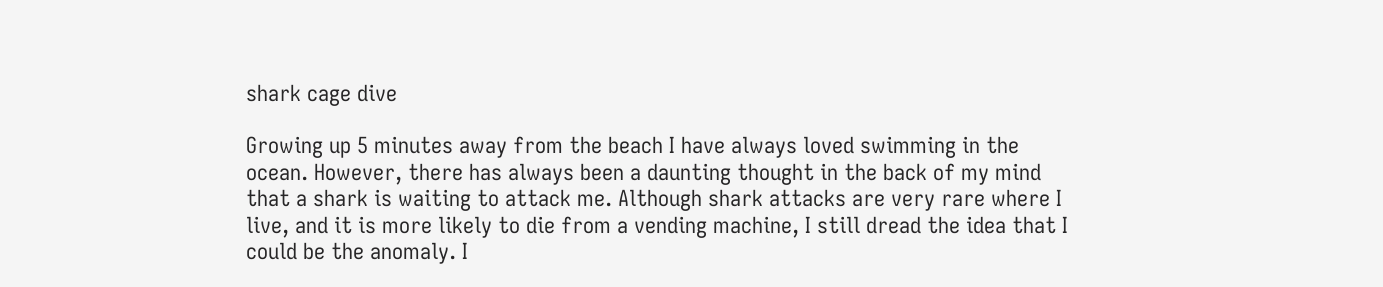shark cage dive

Growing up 5 minutes away from the beach I have always loved swimming in the ocean. However, there has always been a daunting thought in the back of my mind that a shark is waiting to attack me. Although shark attacks are very rare where I live, and it is more likely to die from a vending machine, I still dread the idea that I could be the anomaly. I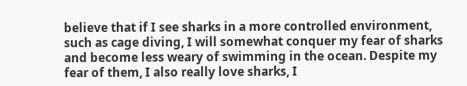believe that if I see sharks in a more controlled environment, such as cage diving, I will somewhat conquer my fear of sharks and become less weary of swimming in the ocean. Despite my fear of them, I also really love sharks, I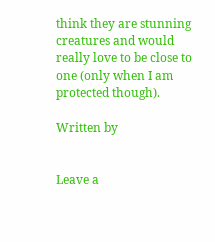think they are stunning creatures and would really love to be close to one (only when I am protected though).

Written by


Leave a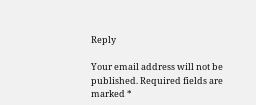Reply

Your email address will not be published. Required fields are marked *